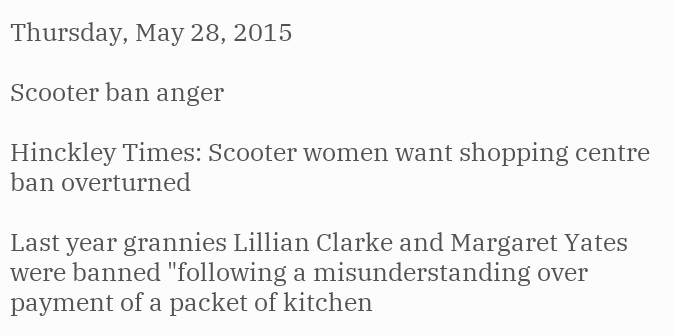Thursday, May 28, 2015

Scooter ban anger

Hinckley Times: Scooter women want shopping centre ban overturned

Last year grannies Lillian Clarke and Margaret Yates were banned "following a misunderstanding over payment of a packet of kitchen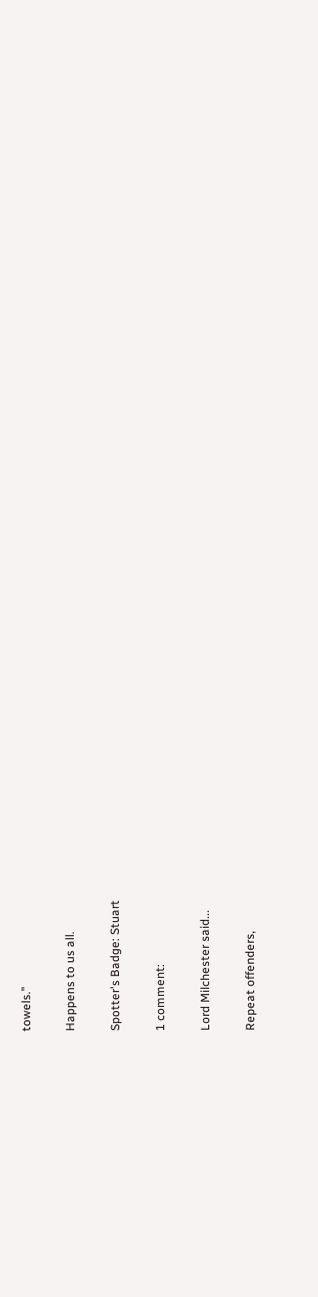towels."

Happens to us all.

Spotter's Badge: Stuart

1 comment:

Lord Milchester said...

Repeat offenders,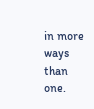in more ways than one.